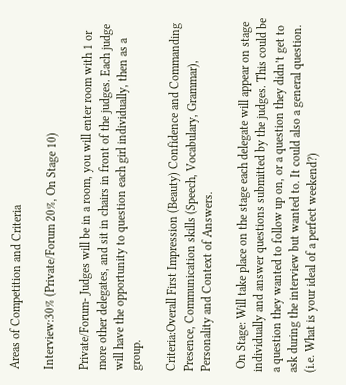Areas of Competition and Criteria

Interview:30% (Private/Forum 20%, On Stage 10)

Private/Forum- Judges will be in a room, you will enter room with 1 or more other delegates, and sit in chairs in front of the judges. Each judge will have the opportunity to question each girl individually, then as a group.

Criteria:Overall First Impression (Beauty) Confidence and Commanding Presence, Communication skills (Speech, Vocabulary, Grammar), Personality and Context of Answers.

 On Stage: Will take place on the stage each delegate will appear on stage individually and answer questions submitted by the judges. This could be a question they wanted to follow up on, or a question they didn’t get to ask during the interview but wanted to. It could also a general question. (i.e. What is your ideal of a perfect weekend?)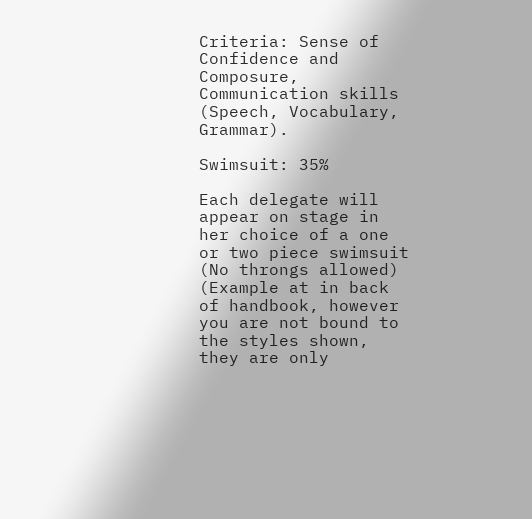Criteria: Sense of Confidence and Composure, Communication skills (Speech, Vocabulary, Grammar).

Swimsuit: 35%

Each delegate will appear on stage in her choice of a one or two piece swimsuit (No throngs allowed) (Example at in back of handbook, however you are not bound to the styles shown, they are only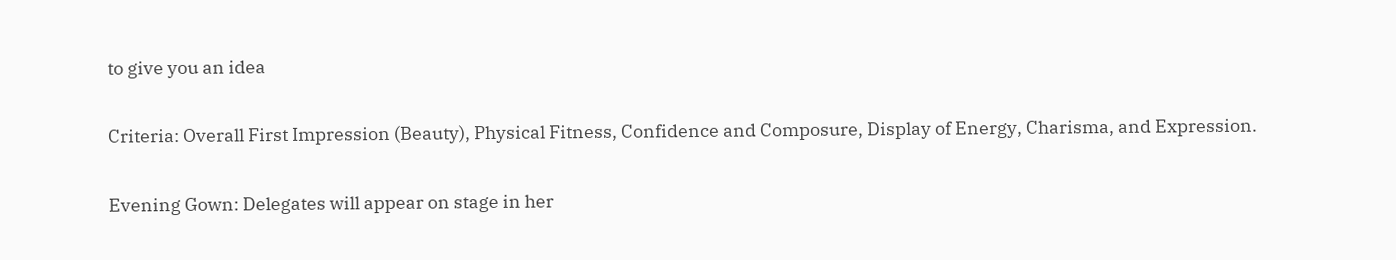to give you an idea

Criteria: Overall First Impression (Beauty), Physical Fitness, Confidence and Composure, Display of Energy, Charisma, and Expression.

Evening Gown: Delegates will appear on stage in her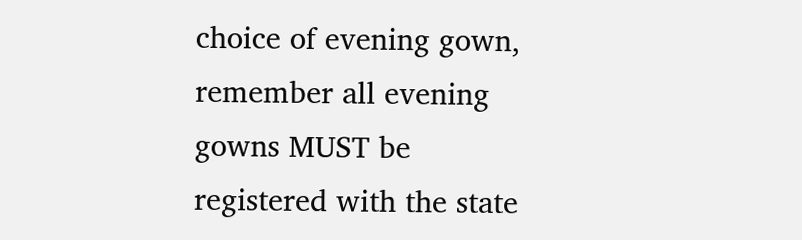choice of evening gown, remember all evening gowns MUST be registered with the state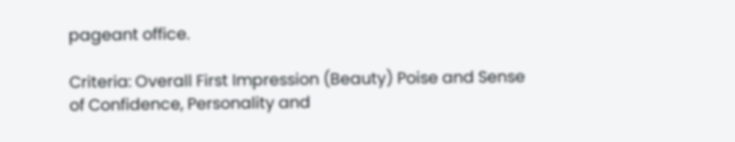pageant office.

Criteria: Overall First Impression (Beauty) Poise and Sense of Confidence, Personality and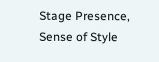Stage Presence, Sense of Style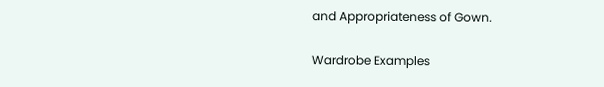and Appropriateness of Gown.

Wardrobe Examples